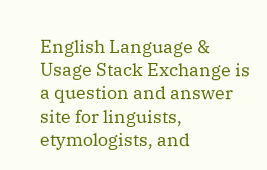English Language & Usage Stack Exchange is a question and answer site for linguists, etymologists, and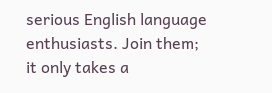serious English language enthusiasts. Join them; it only takes a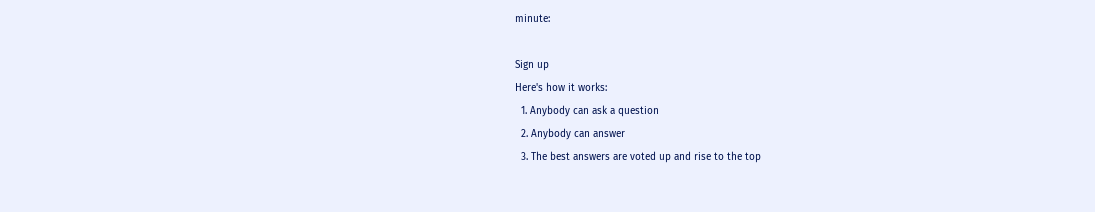minute:

Sign up
Here's how it works:
  1. Anybody can ask a question
  2. Anybody can answer
  3. The best answers are voted up and rise to the top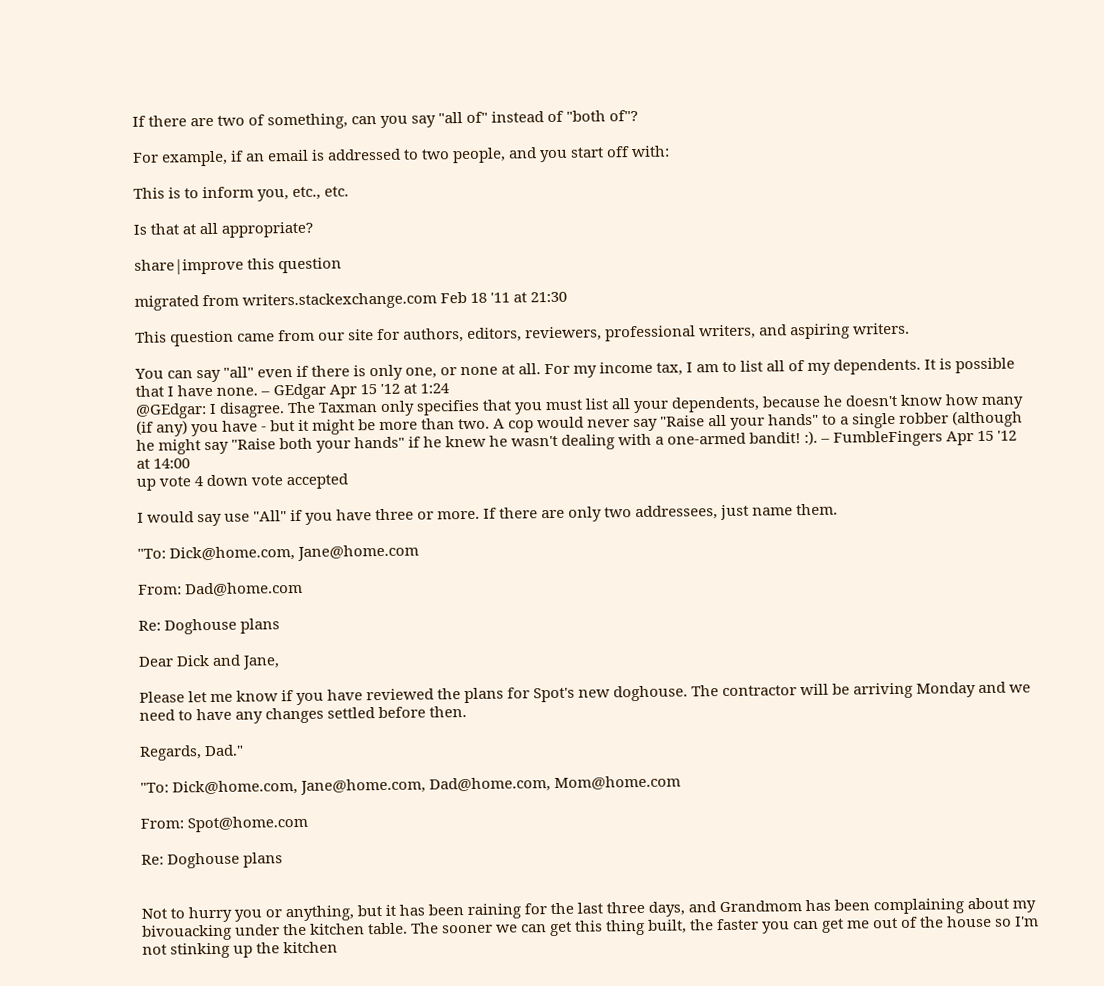If there are two of something, can you say "all of" instead of "both of"?

For example, if an email is addressed to two people, and you start off with:

This is to inform you, etc., etc.

Is that at all appropriate?

share|improve this question

migrated from writers.stackexchange.com Feb 18 '11 at 21:30

This question came from our site for authors, editors, reviewers, professional writers, and aspiring writers.

You can say "all" even if there is only one, or none at all. For my income tax, I am to list all of my dependents. It is possible that I have none. – GEdgar Apr 15 '12 at 1:24
@GEdgar: I disagree. The Taxman only specifies that you must list all your dependents, because he doesn't know how many (if any) you have - but it might be more than two. A cop would never say "Raise all your hands" to a single robber (although he might say "Raise both your hands" if he knew he wasn't dealing with a one-armed bandit! :). – FumbleFingers Apr 15 '12 at 14:00
up vote 4 down vote accepted

I would say use "All" if you have three or more. If there are only two addressees, just name them.

"To: Dick@home.com, Jane@home.com

From: Dad@home.com

Re: Doghouse plans

Dear Dick and Jane,

Please let me know if you have reviewed the plans for Spot's new doghouse. The contractor will be arriving Monday and we need to have any changes settled before then.

Regards, Dad."

"To: Dick@home.com, Jane@home.com, Dad@home.com, Mom@home.com

From: Spot@home.com

Re: Doghouse plans


Not to hurry you or anything, but it has been raining for the last three days, and Grandmom has been complaining about my bivouacking under the kitchen table. The sooner we can get this thing built, the faster you can get me out of the house so I'm not stinking up the kitchen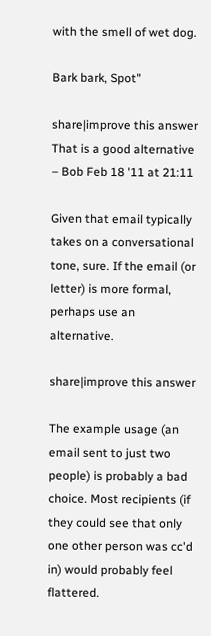with the smell of wet dog.

Bark bark, Spot"

share|improve this answer
That is a good alternative – Bob Feb 18 '11 at 21:11

Given that email typically takes on a conversational tone, sure. If the email (or letter) is more formal, perhaps use an alternative.

share|improve this answer

The example usage (an email sent to just two people) is probably a bad choice. Most recipients (if they could see that only one other person was cc'd in) would probably feel flattered.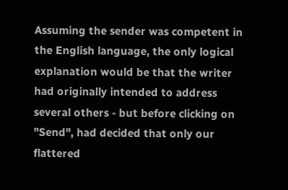Assuming the sender was competent in the English language, the only logical explanation would be that the writer had originally intended to address several others - but before clicking on "Send", had decided that only our flattered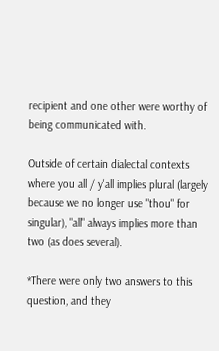recipient and one other were worthy of being communicated with.

Outside of certain dialectal contexts where you all / y'all implies plural (largely because we no longer use "thou" for singular), "all" always implies more than two (as does several).

*There were only two answers to this question, and they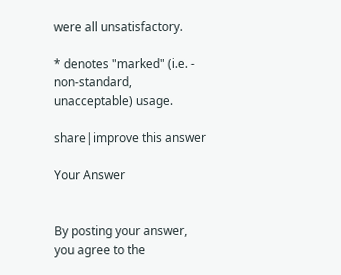were all unsatisfactory.

* denotes "marked" (i.e. - non-standard, unacceptable) usage.

share|improve this answer

Your Answer


By posting your answer, you agree to the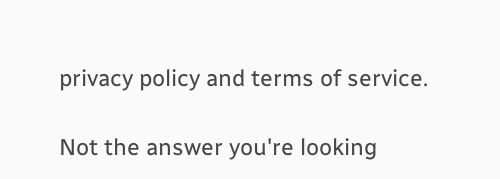privacy policy and terms of service.

Not the answer you're looking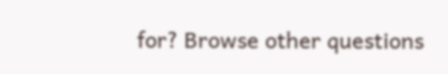for? Browse other questions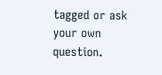tagged or ask your own question.